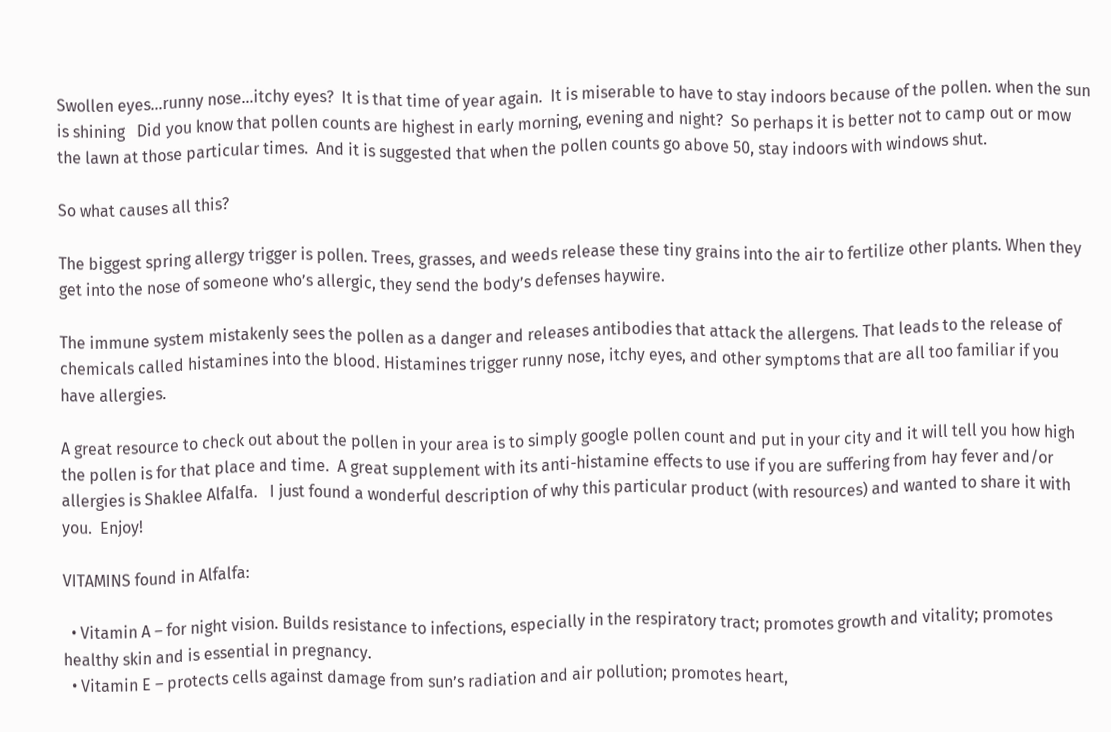Swollen eyes…runny nose…itchy eyes?  It is that time of year again.  It is miserable to have to stay indoors because of the pollen. when the sun is shining   Did you know that pollen counts are highest in early morning, evening and night?  So perhaps it is better not to camp out or mow the lawn at those particular times.  And it is suggested that when the pollen counts go above 50, stay indoors with windows shut.

So what causes all this?

The biggest spring allergy trigger is pollen. Trees, grasses, and weeds release these tiny grains into the air to fertilize other plants. When they get into the nose of someone who’s allergic, they send the body’s defenses haywire.

The immune system mistakenly sees the pollen as a danger and releases antibodies that attack the allergens. That leads to the release of chemicals called histamines into the blood. Histamines trigger runny nose, itchy eyes, and other symptoms that are all too familiar if you have allergies.

A great resource to check out about the pollen in your area is to simply google pollen count and put in your city and it will tell you how high the pollen is for that place and time.  A great supplement with its anti-histamine effects to use if you are suffering from hay fever and/or allergies is Shaklee Alfalfa.   I just found a wonderful description of why this particular product (with resources) and wanted to share it with you.  Enjoy!

VITAMINS found in Alfalfa:

  • Vitamin A – for night vision. Builds resistance to infections, especially in the respiratory tract; promotes growth and vitality; promotes healthy skin and is essential in pregnancy.
  • Vitamin E – protects cells against damage from sun’s radiation and air pollution; promotes heart,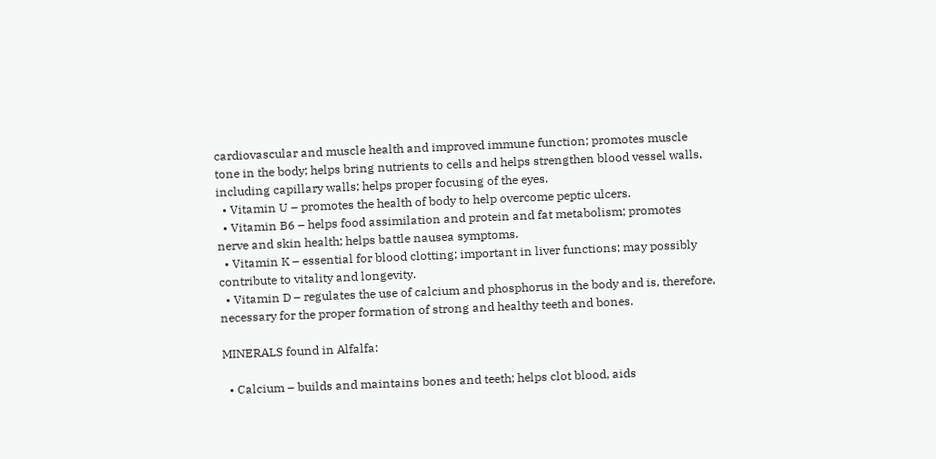cardiovascular and muscle health and improved immune function; promotes muscle tone in the body; helps bring nutrients to cells and helps strengthen blood vessel walls, including capillary walls; helps proper focusing of the eyes.
  • Vitamin U – promotes the health of body to help overcome peptic ulcers.
  • Vitamin B6 – helps food assimilation and protein and fat metabolism; promotes nerve and skin health; helps battle nausea symptoms.
  • Vitamin K – essential for blood clotting; important in liver functions; may possibly contribute to vitality and longevity.
  • Vitamin D – regulates the use of calcium and phosphorus in the body and is, therefore, necessary for the proper formation of strong and healthy teeth and bones.

MINERALS found in Alfalfa:

  • Calcium – builds and maintains bones and teeth; helps clot blood, aids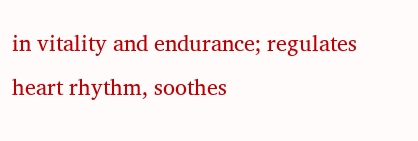in vitality and endurance; regulates heart rhythm, soothes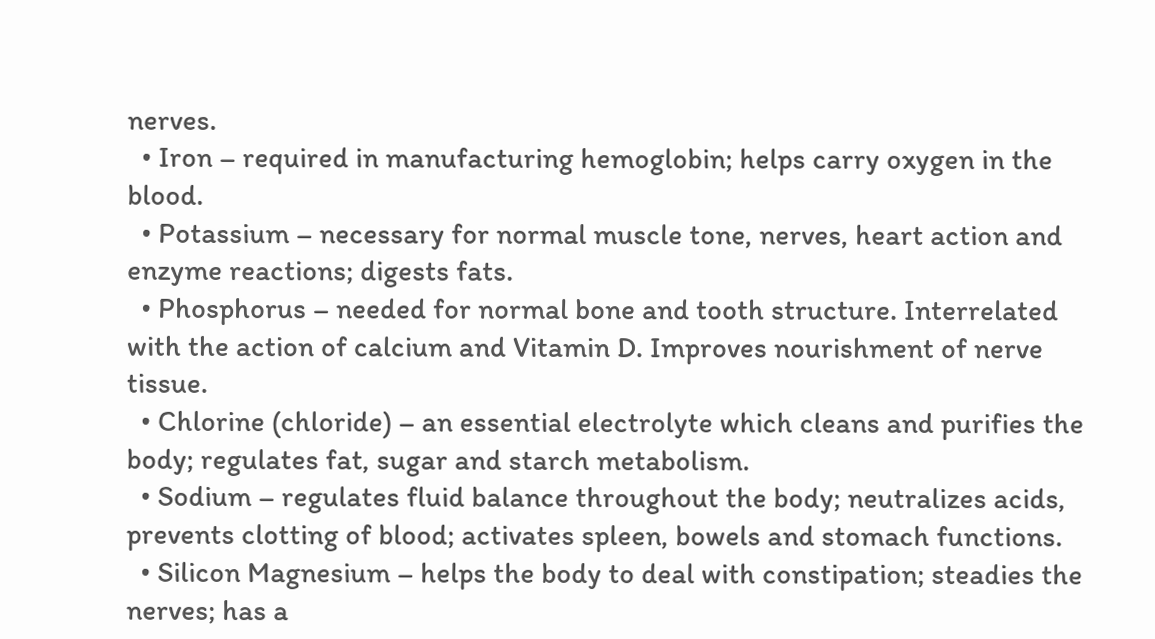nerves.
  • Iron – required in manufacturing hemoglobin; helps carry oxygen in the blood.
  • Potassium – necessary for normal muscle tone, nerves, heart action and enzyme reactions; digests fats.
  • Phosphorus – needed for normal bone and tooth structure. Interrelated with the action of calcium and Vitamin D. Improves nourishment of nerve tissue.
  • Chlorine (chloride) – an essential electrolyte which cleans and purifies the body; regulates fat, sugar and starch metabolism.
  • Sodium – regulates fluid balance throughout the body; neutralizes acids, prevents clotting of blood; activates spleen, bowels and stomach functions.
  • Silicon Magnesium – helps the body to deal with constipation; steadies the nerves; has a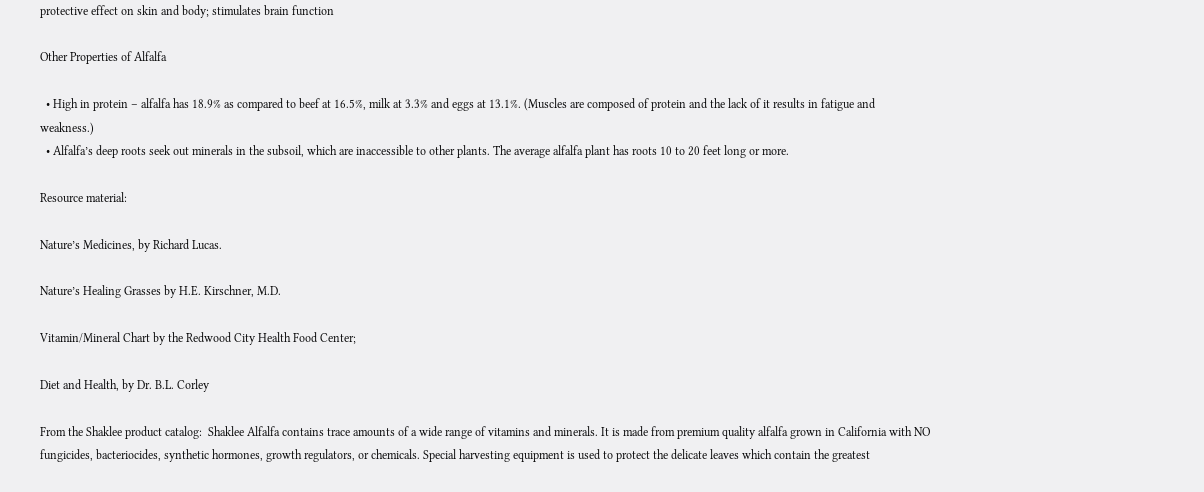protective effect on skin and body; stimulates brain function

Other Properties of Alfalfa

  • High in protein – alfalfa has 18.9% as compared to beef at 16.5%, milk at 3.3% and eggs at 13.1%. (Muscles are composed of protein and the lack of it results in fatigue and weakness.)
  • Alfalfa’s deep roots seek out minerals in the subsoil, which are inaccessible to other plants. The average alfalfa plant has roots 10 to 20 feet long or more.

Resource material:

Nature’s Medicines, by Richard Lucas.

Nature’s Healing Grasses by H.E. Kirschner, M.D.

Vitamin/Mineral Chart by the Redwood City Health Food Center;

Diet and Health, by Dr. B.L. Corley

From the Shaklee product catalog:  Shaklee Alfalfa contains trace amounts of a wide range of vitamins and minerals. It is made from premium quality alfalfa grown in California with NO fungicides, bacteriocides, synthetic hormones, growth regulators, or chemicals. Special harvesting equipment is used to protect the delicate leaves which contain the greatest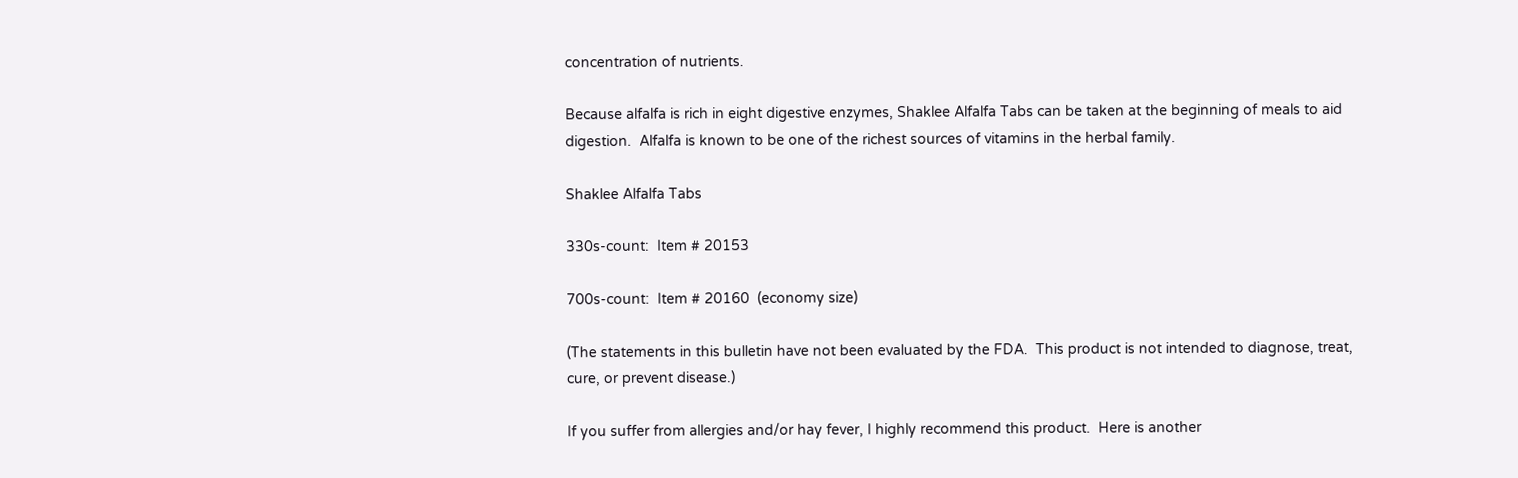concentration of nutrients.

Because alfalfa is rich in eight digestive enzymes, Shaklee Alfalfa Tabs can be taken at the beginning of meals to aid digestion.  Alfalfa is known to be one of the richest sources of vitamins in the herbal family.

Shaklee Alfalfa Tabs

330s-count:  Item # 20153

700s-count:  Item # 20160  (economy size)

(The statements in this bulletin have not been evaluated by the FDA.  This product is not intended to diagnose, treat, cure, or prevent disease.)

If you suffer from allergies and/or hay fever, I highly recommend this product.  Here is another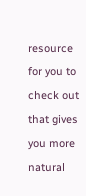resource for you to check out that gives you more natural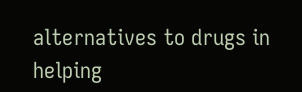alternatives to drugs in helping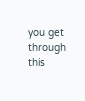you get through this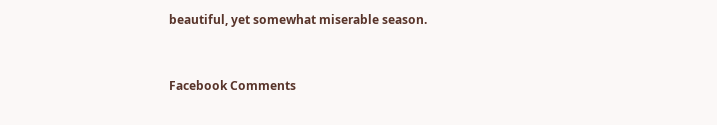beautiful, yet somewhat miserable season.


Facebook Comments